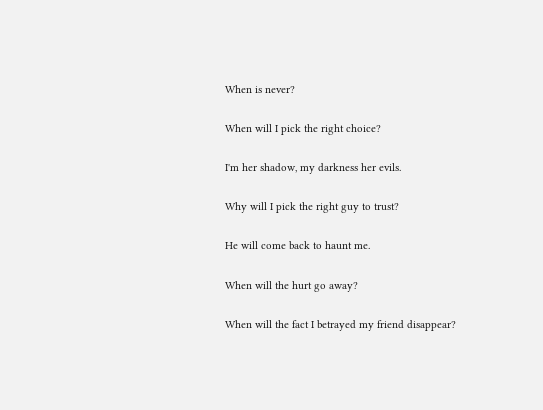When is never?

When will I pick the right choice?

I'm her shadow, my darkness her evils.

Why will I pick the right guy to trust?

He will come back to haunt me.

When will the hurt go away?

When will the fact I betrayed my friend disappear?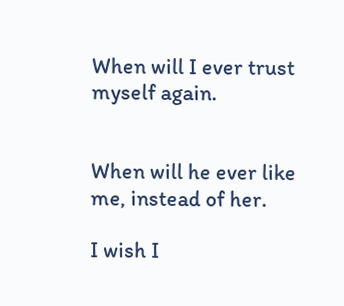When will I ever trust myself again.


When will he ever like me, instead of her.

I wish I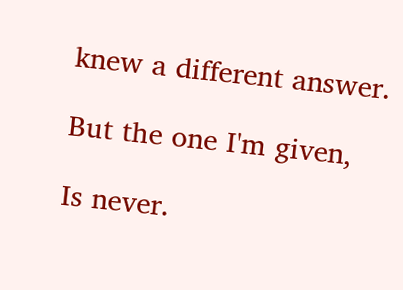knew a different answer.

But the one I'm given,

Is never.